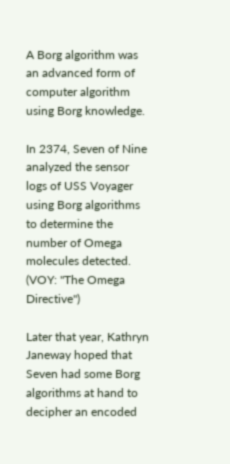A Borg algorithm was an advanced form of computer algorithm using Borg knowledge.

In 2374, Seven of Nine analyzed the sensor logs of USS Voyager using Borg algorithms to determine the number of Omega molecules detected. (VOY: "The Omega Directive")

Later that year, Kathryn Janeway hoped that Seven had some Borg algorithms at hand to decipher an encoded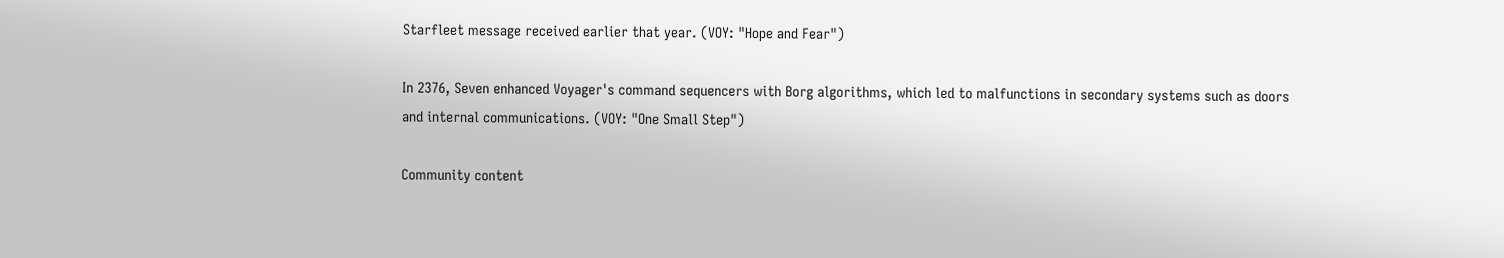Starfleet message received earlier that year. (VOY: "Hope and Fear")

In 2376, Seven enhanced Voyager's command sequencers with Borg algorithms, which led to malfunctions in secondary systems such as doors and internal communications. (VOY: "One Small Step")

Community content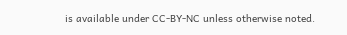is available under CC-BY-NC unless otherwise noted.